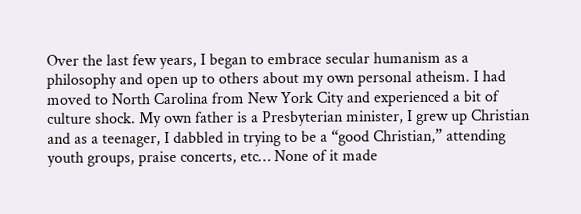Over the last few years, I began to embrace secular humanism as a philosophy and open up to others about my own personal atheism. I had moved to North Carolina from New York City and experienced a bit of culture shock. My own father is a Presbyterian minister, I grew up Christian and as a teenager, I dabbled in trying to be a “good Christian,” attending youth groups, praise concerts, etc… None of it made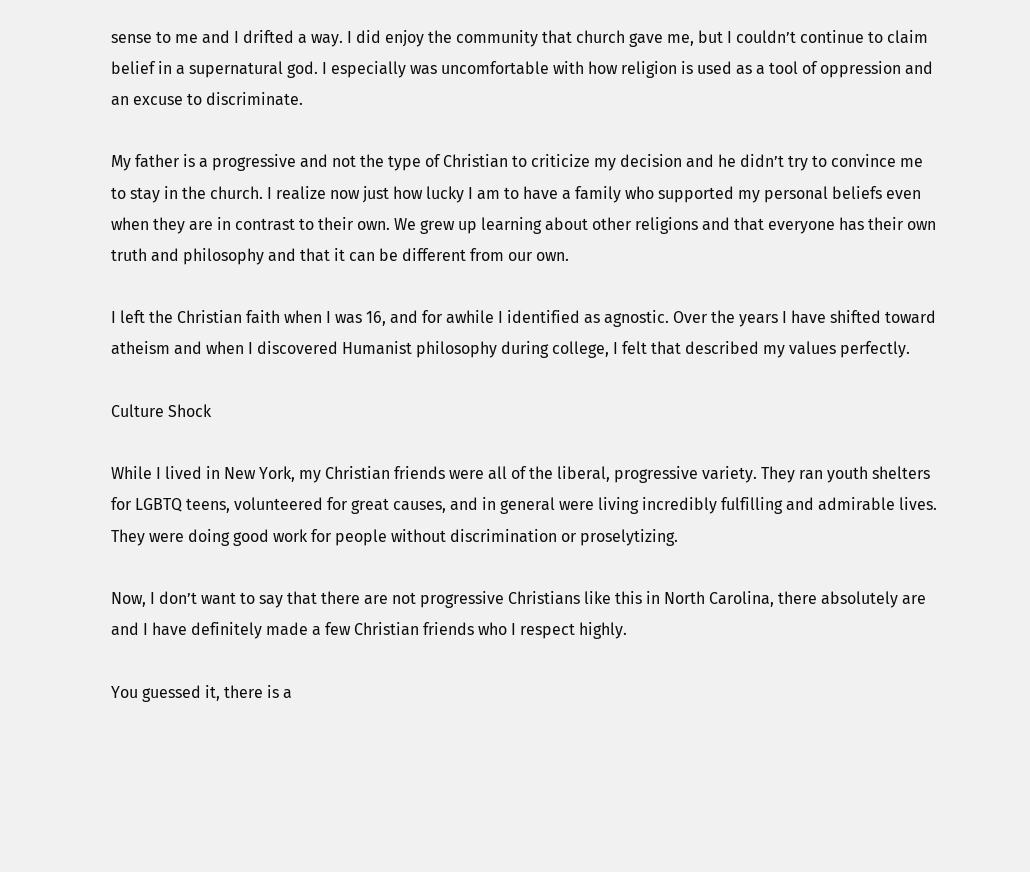sense to me and I drifted a way. I did enjoy the community that church gave me, but I couldn’t continue to claim belief in a supernatural god. I especially was uncomfortable with how religion is used as a tool of oppression and an excuse to discriminate.

My father is a progressive and not the type of Christian to criticize my decision and he didn’t try to convince me to stay in the church. I realize now just how lucky I am to have a family who supported my personal beliefs even when they are in contrast to their own. We grew up learning about other religions and that everyone has their own truth and philosophy and that it can be different from our own.

I left the Christian faith when I was 16, and for awhile I identified as agnostic. Over the years I have shifted toward atheism and when I discovered Humanist philosophy during college, I felt that described my values perfectly.

Culture Shock

While I lived in New York, my Christian friends were all of the liberal, progressive variety. They ran youth shelters for LGBTQ teens, volunteered for great causes, and in general were living incredibly fulfilling and admirable lives. They were doing good work for people without discrimination or proselytizing.

Now, I don’t want to say that there are not progressive Christians like this in North Carolina, there absolutely are and I have definitely made a few Christian friends who I respect highly.

You guessed it, there is a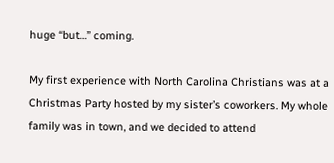huge “but…” coming.

My first experience with North Carolina Christians was at a Christmas Party hosted by my sister’s coworkers. My whole family was in town, and we decided to attend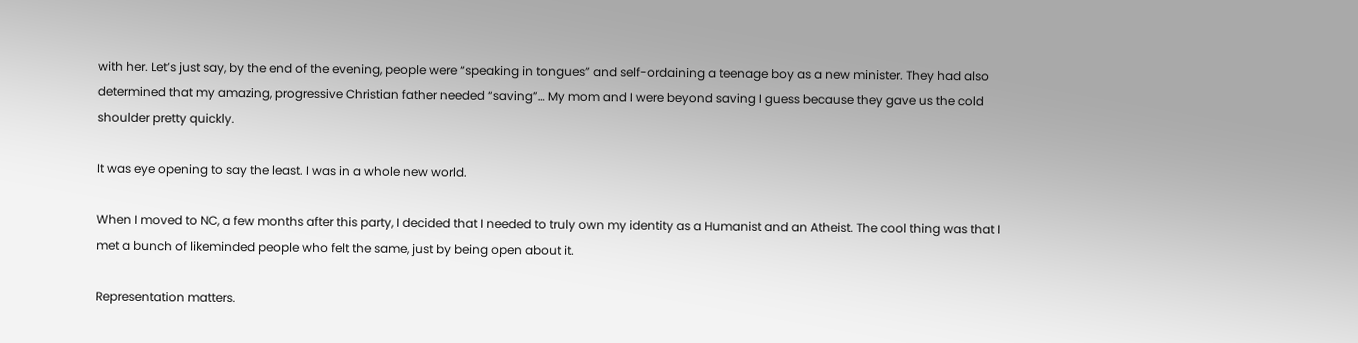with her. Let’s just say, by the end of the evening, people were “speaking in tongues” and self-ordaining a teenage boy as a new minister. They had also determined that my amazing, progressive Christian father needed “saving”… My mom and I were beyond saving I guess because they gave us the cold shoulder pretty quickly.

It was eye opening to say the least. I was in a whole new world.

When I moved to NC, a few months after this party, I decided that I needed to truly own my identity as a Humanist and an Atheist. The cool thing was that I met a bunch of likeminded people who felt the same, just by being open about it.

Representation matters.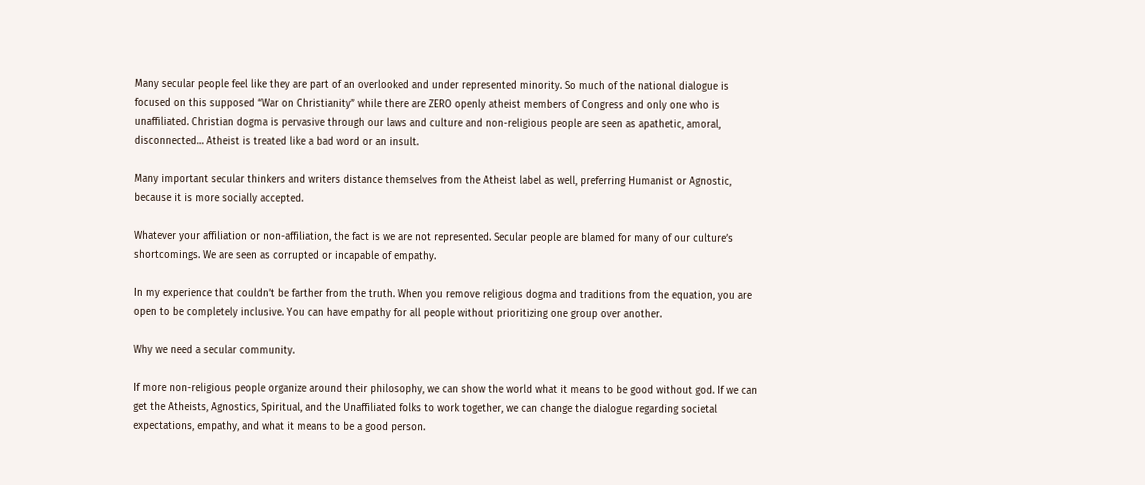Many secular people feel like they are part of an overlooked and under represented minority. So much of the national dialogue is focused on this supposed “War on Christianity” while there are ZERO openly atheist members of Congress and only one who is unaffiliated. Christian dogma is pervasive through our laws and culture and non-religious people are seen as apathetic, amoral, disconnected… Atheist is treated like a bad word or an insult.

Many important secular thinkers and writers distance themselves from the Atheist label as well, preferring Humanist or Agnostic, because it is more socially accepted.

Whatever your affiliation or non-affiliation, the fact is we are not represented. Secular people are blamed for many of our culture’s shortcomings. We are seen as corrupted or incapable of empathy.

In my experience that couldn’t be farther from the truth. When you remove religious dogma and traditions from the equation, you are open to be completely inclusive. You can have empathy for all people without prioritizing one group over another.

Why we need a secular community.

If more non-religious people organize around their philosophy, we can show the world what it means to be good without god. If we can get the Atheists, Agnostics, Spiritual, and the Unaffiliated folks to work together, we can change the dialogue regarding societal expectations, empathy, and what it means to be a good person.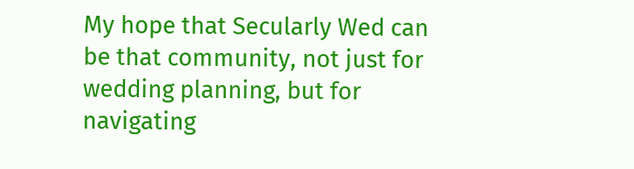My hope that Secularly Wed can be that community, not just for wedding planning, but for navigating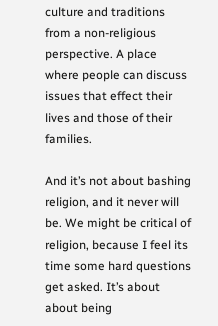culture and traditions from a non-religious perspective. A place where people can discuss issues that effect their lives and those of their families.

And it’s not about bashing religion, and it never will be. We might be critical of religion, because I feel its time some hard questions get asked. It’s about about being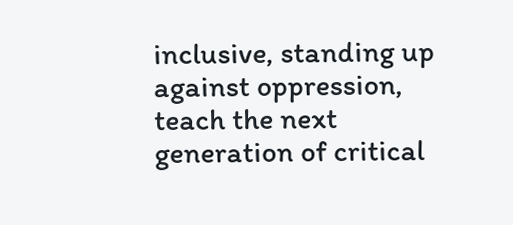inclusive, standing up against oppression, teach the next generation of critical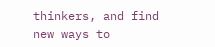thinkers, and find new ways to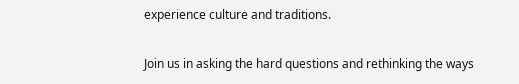experience culture and traditions.

Join us in asking the hard questions and rethinking the ways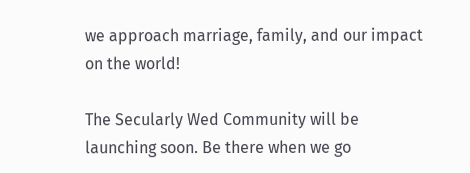we approach marriage, family, and our impact on the world!

The Secularly Wed Community will be launching soon. Be there when we go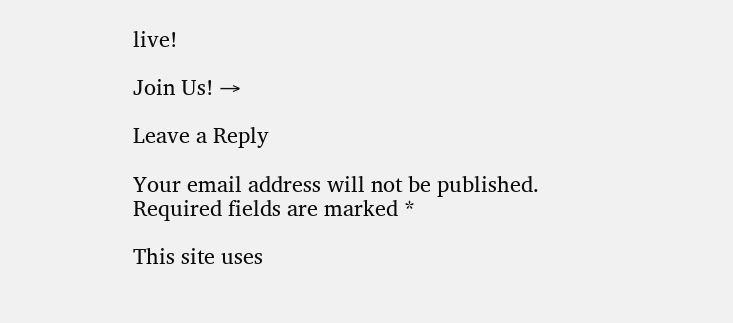live!

Join Us! →

Leave a Reply

Your email address will not be published. Required fields are marked *

This site uses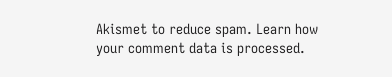Akismet to reduce spam. Learn how your comment data is processed.